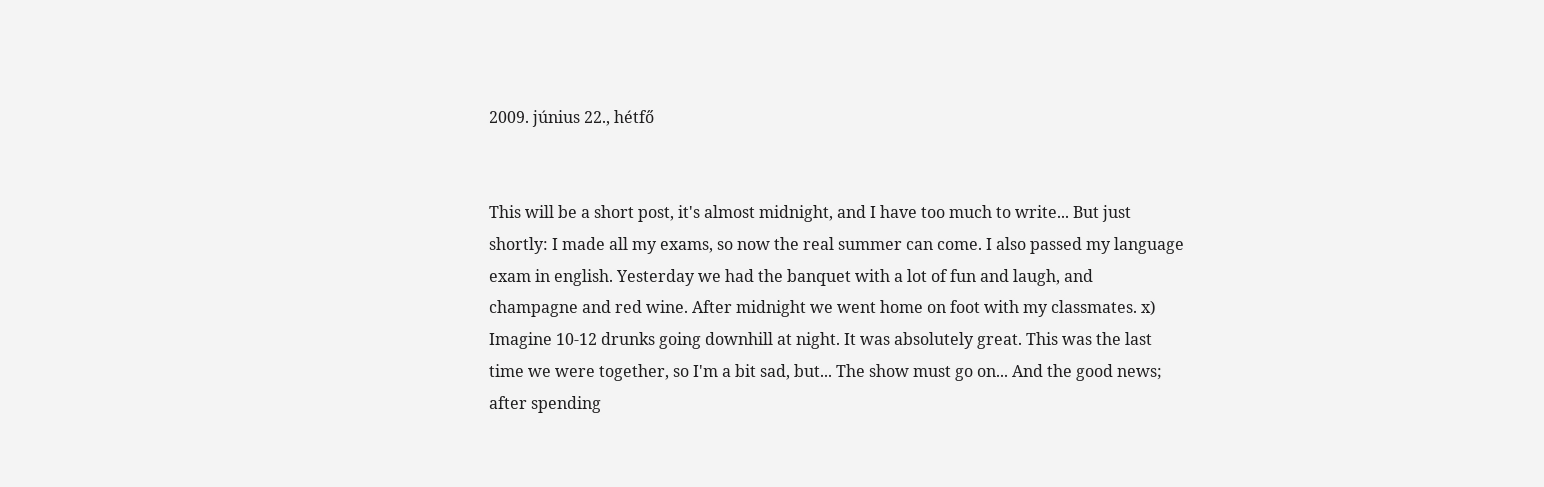2009. június 22., hétfő


This will be a short post, it's almost midnight, and I have too much to write... But just shortly: I made all my exams, so now the real summer can come. I also passed my language exam in english. Yesterday we had the banquet with a lot of fun and laugh, and champagne and red wine. After midnight we went home on foot with my classmates. x) Imagine 10-12 drunks going downhill at night. It was absolutely great. This was the last time we were together, so I'm a bit sad, but... The show must go on... And the good news; after spending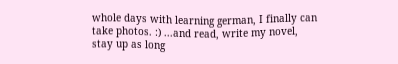whole days with learning german, I finally can take photos. :) ...and read, write my novel, stay up as long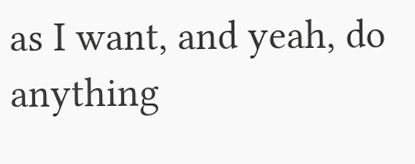as I want, and yeah, do anything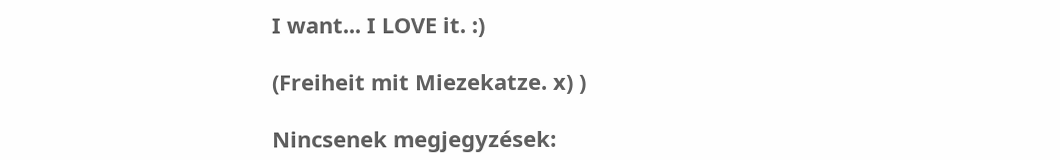I want... I LOVE it. :)

(Freiheit mit Miezekatze. x) )

Nincsenek megjegyzések: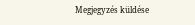Megjegyzés küldése